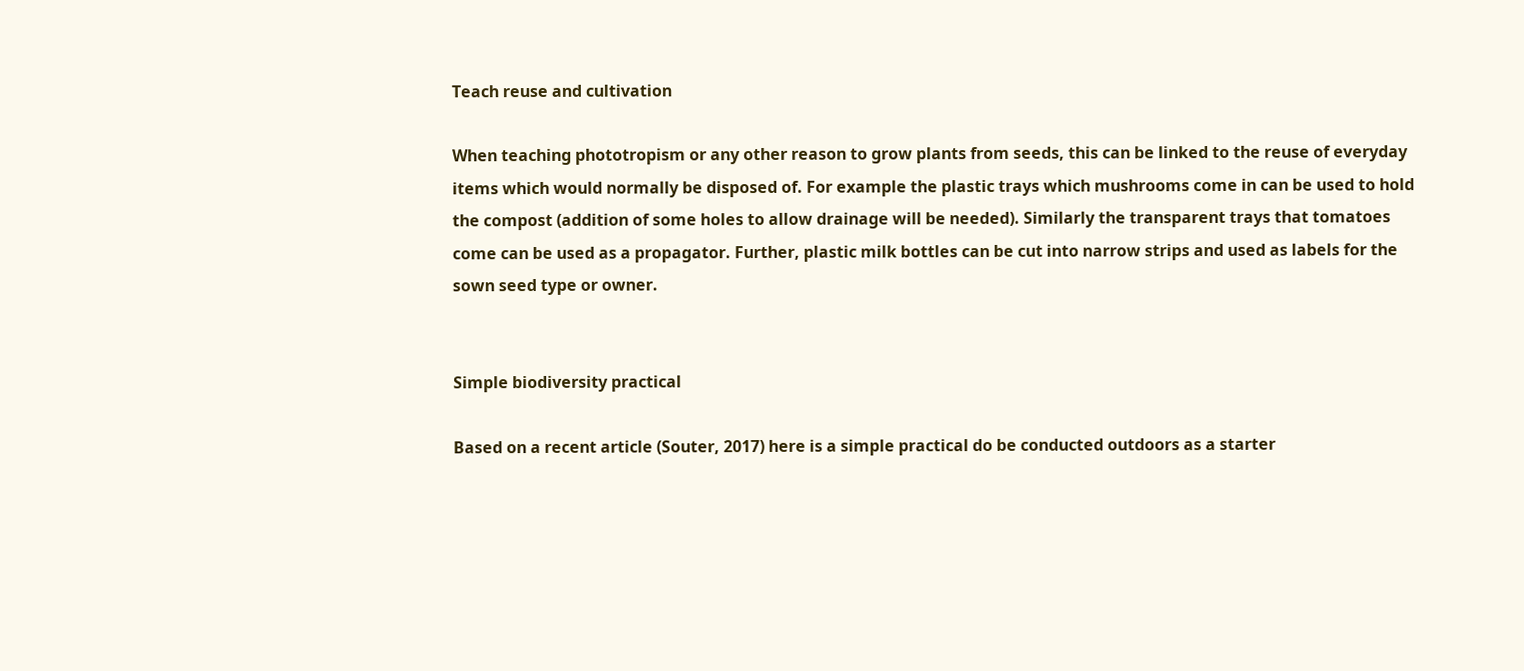Teach reuse and cultivation

When teaching phototropism or any other reason to grow plants from seeds, this can be linked to the reuse of everyday items which would normally be disposed of. For example the plastic trays which mushrooms come in can be used to hold the compost (addition of some holes to allow drainage will be needed). Similarly the transparent trays that tomatoes come can be used as a propagator. Further, plastic milk bottles can be cut into narrow strips and used as labels for the sown seed type or owner.


Simple biodiversity practical

Based on a recent article (Souter, 2017) here is a simple practical do be conducted outdoors as a starter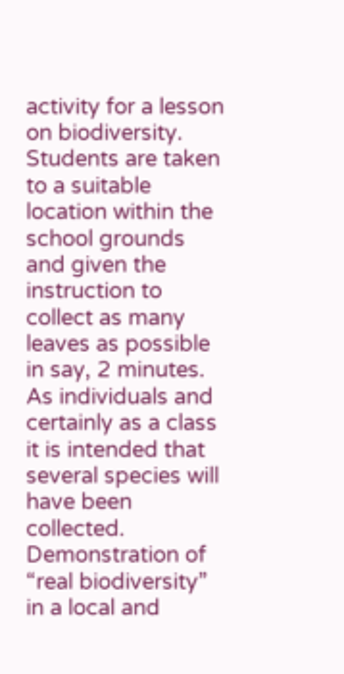activity for a lesson on biodiversity. Students are taken to a suitable location within the school grounds and given the instruction to collect as many leaves as possible in say, 2 minutes. As individuals and certainly as a class it is intended that several species will have been collected. Demonstration of “real biodiversity” in a local and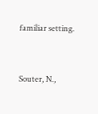familiar setting.


Souter, N.,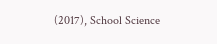(2017), School Science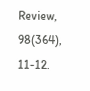Review, 98(364), 11-12.